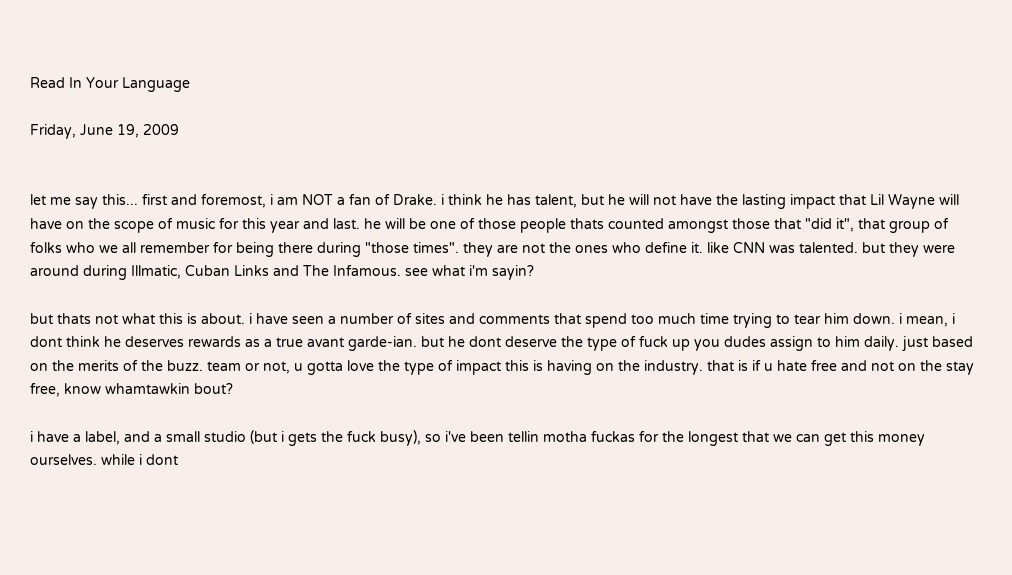Read In Your Language

Friday, June 19, 2009


let me say this... first and foremost, i am NOT a fan of Drake. i think he has talent, but he will not have the lasting impact that Lil Wayne will have on the scope of music for this year and last. he will be one of those people thats counted amongst those that "did it", that group of folks who we all remember for being there during "those times". they are not the ones who define it. like CNN was talented. but they were around during Illmatic, Cuban Links and The Infamous. see what i'm sayin?

but thats not what this is about. i have seen a number of sites and comments that spend too much time trying to tear him down. i mean, i dont think he deserves rewards as a true avant garde-ian. but he dont deserve the type of fuck up you dudes assign to him daily. just based on the merits of the buzz. team or not, u gotta love the type of impact this is having on the industry. that is if u hate free and not on the stay free, know whamtawkin bout?

i have a label, and a small studio (but i gets the fuck busy), so i've been tellin motha fuckas for the longest that we can get this money ourselves. while i dont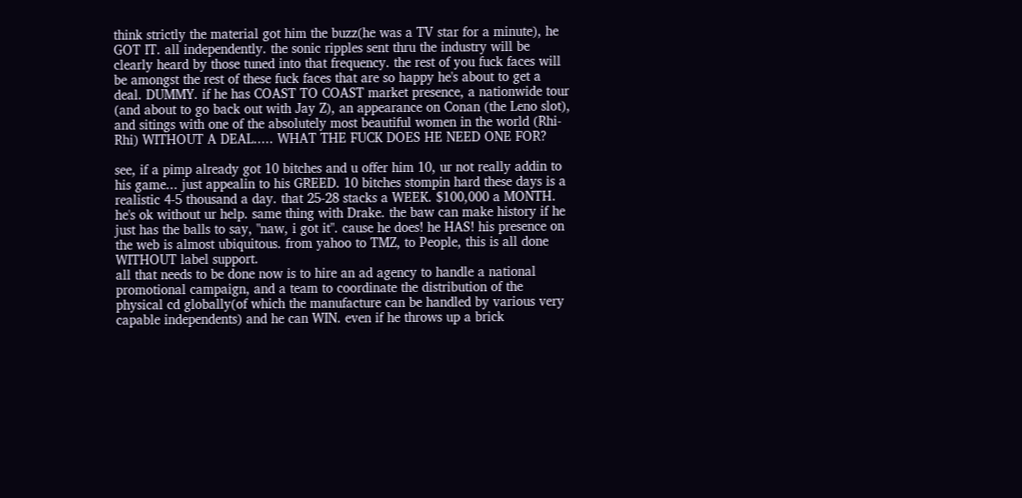think strictly the material got him the buzz(he was a TV star for a minute), he GOT IT. all independently. the sonic ripples sent thru the industry will be clearly heard by those tuned into that frequency. the rest of you fuck faces will be amongst the rest of these fuck faces that are so happy he's about to get a deal. DUMMY. if he has COAST TO COAST market presence, a nationwide tour (and about to go back out with Jay Z), an appearance on Conan (the Leno slot), and sitings with one of the absolutely most beautiful women in the world (Rhi-Rhi) WITHOUT A DEAL..... WHAT THE FUCK DOES HE NEED ONE FOR?

see, if a pimp already got 10 bitches and u offer him 10, ur not really addin to his game... just appealin to his GREED. 10 bitches stompin hard these days is a realistic 4-5 thousand a day. that 25-28 stacks a WEEK. $100,000 a MONTH. he's ok without ur help. same thing with Drake. the baw can make history if he just has the balls to say, "naw, i got it". cause he does! he HAS! his presence on the web is almost ubiquitous. from yahoo to TMZ, to People, this is all done WITHOUT label support.
all that needs to be done now is to hire an ad agency to handle a national promotional campaign, and a team to coordinate the distribution of the physical cd globally(of which the manufacture can be handled by various very capable independents) and he can WIN. even if he throws up a brick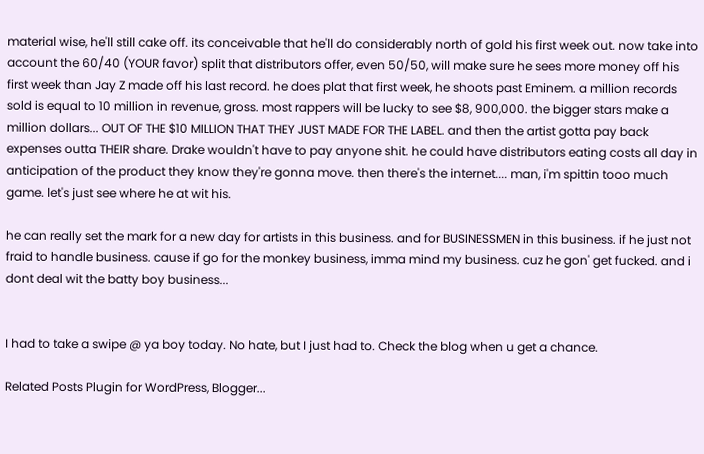material wise, he'll still cake off. its conceivable that he'll do considerably north of gold his first week out. now take into account the 60/40 (YOUR favor) split that distributors offer, even 50/50, will make sure he sees more money off his first week than Jay Z made off his last record. he does plat that first week, he shoots past Eminem. a million records sold is equal to 10 million in revenue, gross. most rappers will be lucky to see $8, 900,000. the bigger stars make a million dollars... OUT OF THE $10 MILLION THAT THEY JUST MADE FOR THE LABEL. and then the artist gotta pay back expenses outta THEIR share. Drake wouldn't have to pay anyone shit. he could have distributors eating costs all day in anticipation of the product they know they're gonna move. then there's the internet.... man, i'm spittin tooo much game. let's just see where he at wit his.

he can really set the mark for a new day for artists in this business. and for BUSINESSMEN in this business. if he just not fraid to handle business. cause if go for the monkey business, imma mind my business. cuz he gon' get fucked. and i dont deal wit the batty boy business...


I had to take a swipe @ ya boy today. No hate, but I just had to. Check the blog when u get a chance.

Related Posts Plugin for WordPress, Blogger...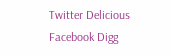Twitter Delicious Facebook Digg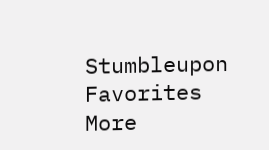Stumbleupon Favorites More